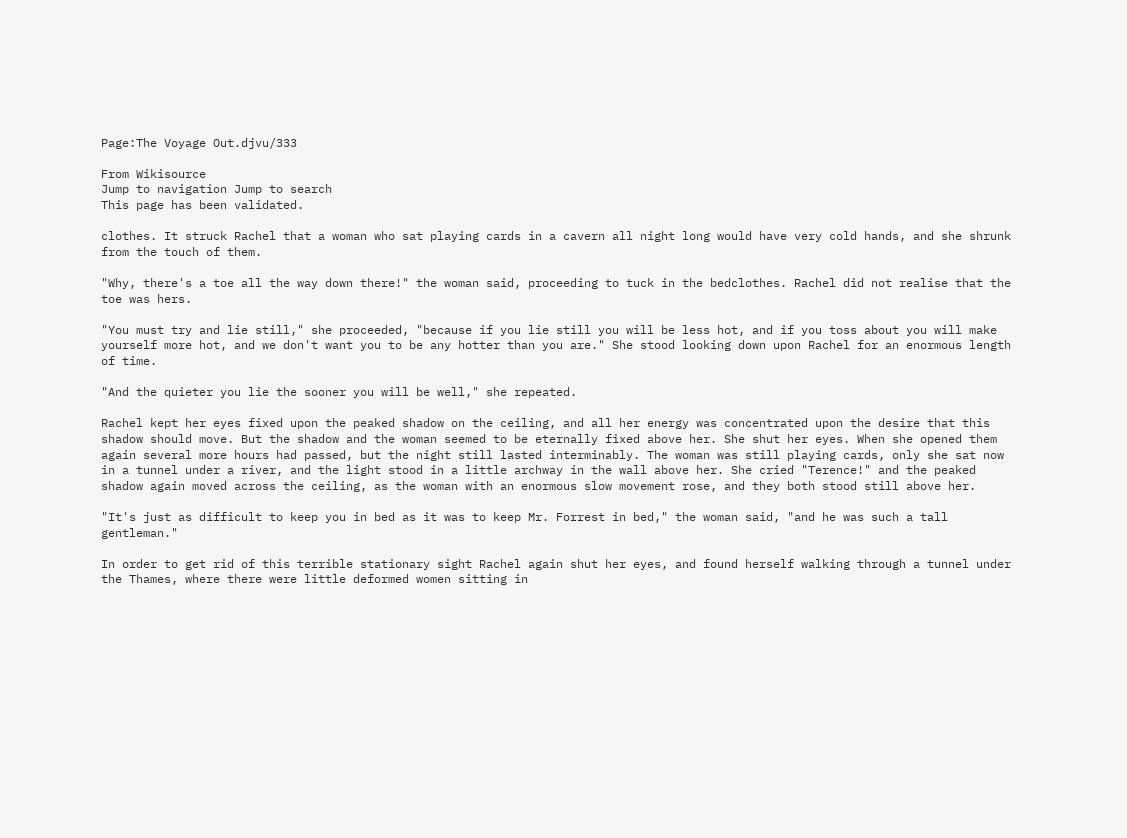Page:The Voyage Out.djvu/333

From Wikisource
Jump to navigation Jump to search
This page has been validated.

clothes. It struck Rachel that a woman who sat playing cards in a cavern all night long would have very cold hands, and she shrunk from the touch of them.

"Why, there's a toe all the way down there!" the woman said, proceeding to tuck in the bedclothes. Rachel did not realise that the toe was hers.

"You must try and lie still," she proceeded, "because if you lie still you will be less hot, and if you toss about you will make yourself more hot, and we don't want you to be any hotter than you are." She stood looking down upon Rachel for an enormous length of time.

"And the quieter you lie the sooner you will be well," she repeated.

Rachel kept her eyes fixed upon the peaked shadow on the ceiling, and all her energy was concentrated upon the desire that this shadow should move. But the shadow and the woman seemed to be eternally fixed above her. She shut her eyes. When she opened them again several more hours had passed, but the night still lasted interminably. The woman was still playing cards, only she sat now in a tunnel under a river, and the light stood in a little archway in the wall above her. She cried "Terence!" and the peaked shadow again moved across the ceiling, as the woman with an enormous slow movement rose, and they both stood still above her.

"It's just as difficult to keep you in bed as it was to keep Mr. Forrest in bed," the woman said, "and he was such a tall gentleman."

In order to get rid of this terrible stationary sight Rachel again shut her eyes, and found herself walking through a tunnel under the Thames, where there were little deformed women sitting in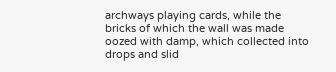archways playing cards, while the bricks of which the wall was made oozed with damp, which collected into drops and slid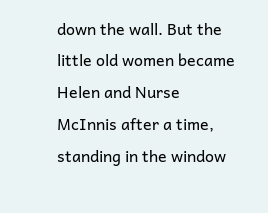down the wall. But the little old women became Helen and Nurse McInnis after a time, standing in the window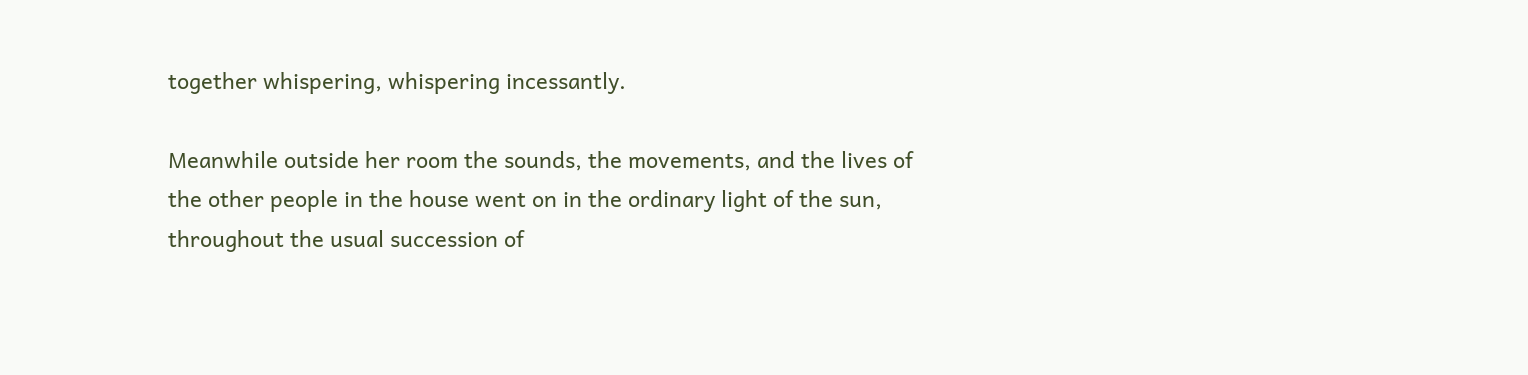together whispering, whispering incessantly.

Meanwhile outside her room the sounds, the movements, and the lives of the other people in the house went on in the ordinary light of the sun, throughout the usual succession of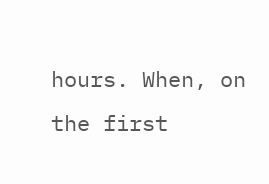hours. When, on the first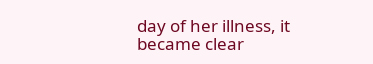day of her illness, it became clear